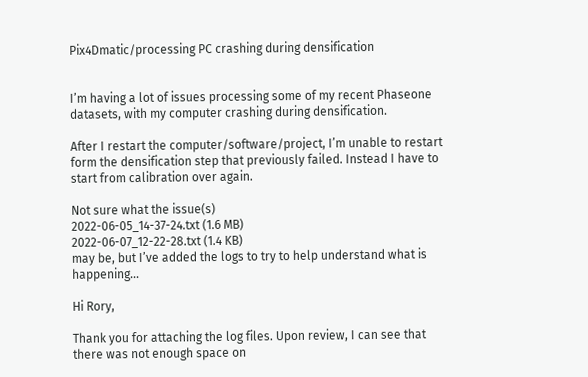Pix4Dmatic/processing PC crashing during densification


I’m having a lot of issues processing some of my recent Phaseone datasets, with my computer crashing during densification.

After I restart the computer/software/project, I’m unable to restart form the densification step that previously failed. Instead I have to start from calibration over again.

Not sure what the issue(s)
2022-06-05_14-37-24.txt (1.6 MB)
2022-06-07_12-22-28.txt (1.4 KB)
may be, but I’ve added the logs to try to help understand what is happening…

Hi Rory,

Thank you for attaching the log files. Upon review, I can see that there was not enough space on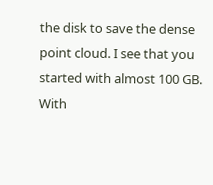the disk to save the dense point cloud. I see that you started with almost 100 GB. With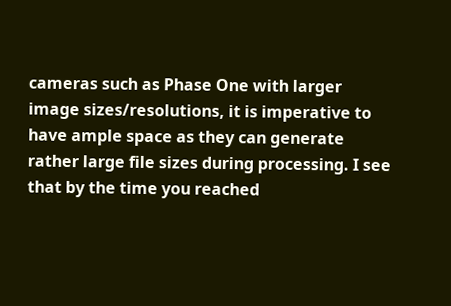cameras such as Phase One with larger image sizes/resolutions, it is imperative to have ample space as they can generate rather large file sizes during processing. I see that by the time you reached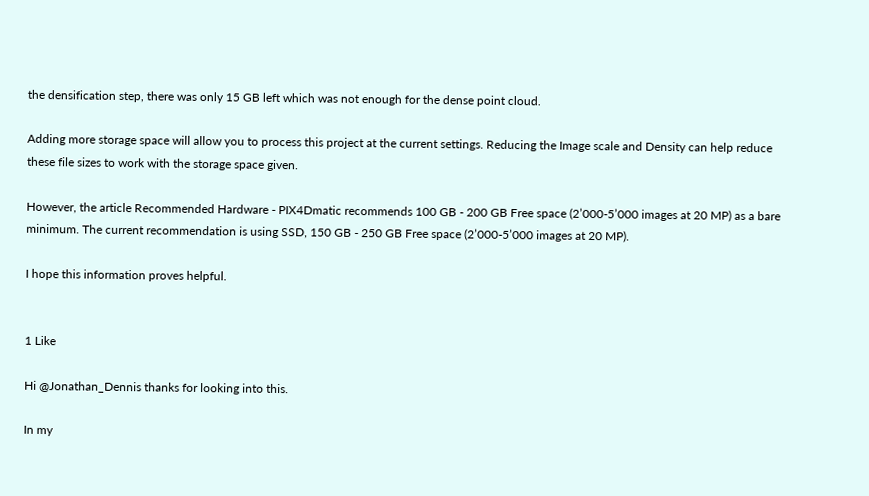the densification step, there was only 15 GB left which was not enough for the dense point cloud.

Adding more storage space will allow you to process this project at the current settings. Reducing the Image scale and Density can help reduce these file sizes to work with the storage space given.

However, the article Recommended Hardware - PIX4Dmatic recommends 100 GB - 200 GB Free space (2’000-5’000 images at 20 MP) as a bare minimum. The current recommendation is using SSD, 150 GB - 250 GB Free space (2’000-5’000 images at 20 MP).

I hope this information proves helpful.


1 Like

Hi @Jonathan_Dennis thanks for looking into this.

In my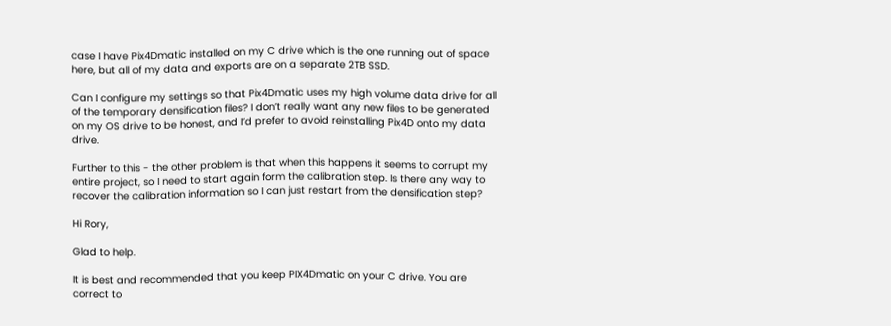case I have Pix4Dmatic installed on my C drive which is the one running out of space here, but all of my data and exports are on a separate 2TB SSD.

Can I configure my settings so that Pix4Dmatic uses my high volume data drive for all of the temporary densification files? I don’t really want any new files to be generated on my OS drive to be honest, and I’d prefer to avoid reinstalling Pix4D onto my data drive.

Further to this - the other problem is that when this happens it seems to corrupt my entire project, so I need to start again form the calibration step. Is there any way to recover the calibration information so I can just restart from the densification step?

Hi Rory,

Glad to help.

It is best and recommended that you keep PIX4Dmatic on your C drive. You are correct to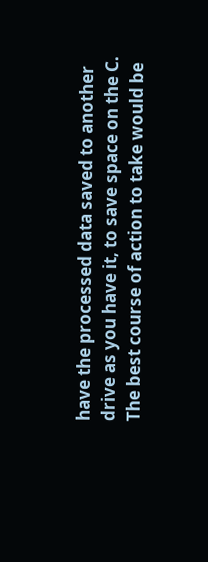have the processed data saved to another drive as you have it, to save space on the C. The best course of action to take would be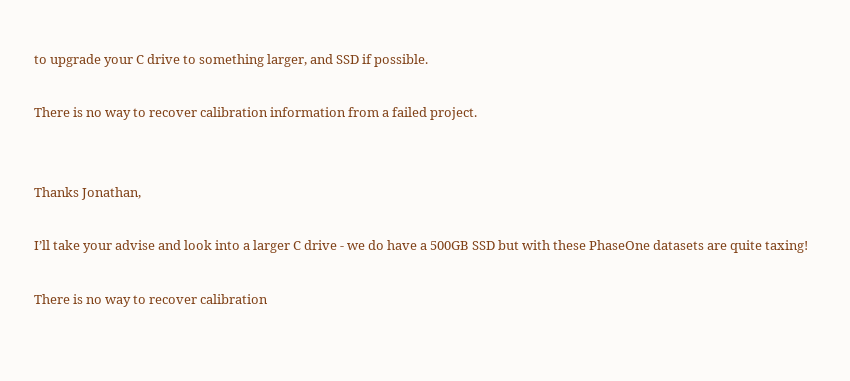to upgrade your C drive to something larger, and SSD if possible.

There is no way to recover calibration information from a failed project.


Thanks Jonathan,

I’ll take your advise and look into a larger C drive - we do have a 500GB SSD but with these PhaseOne datasets are quite taxing!

There is no way to recover calibration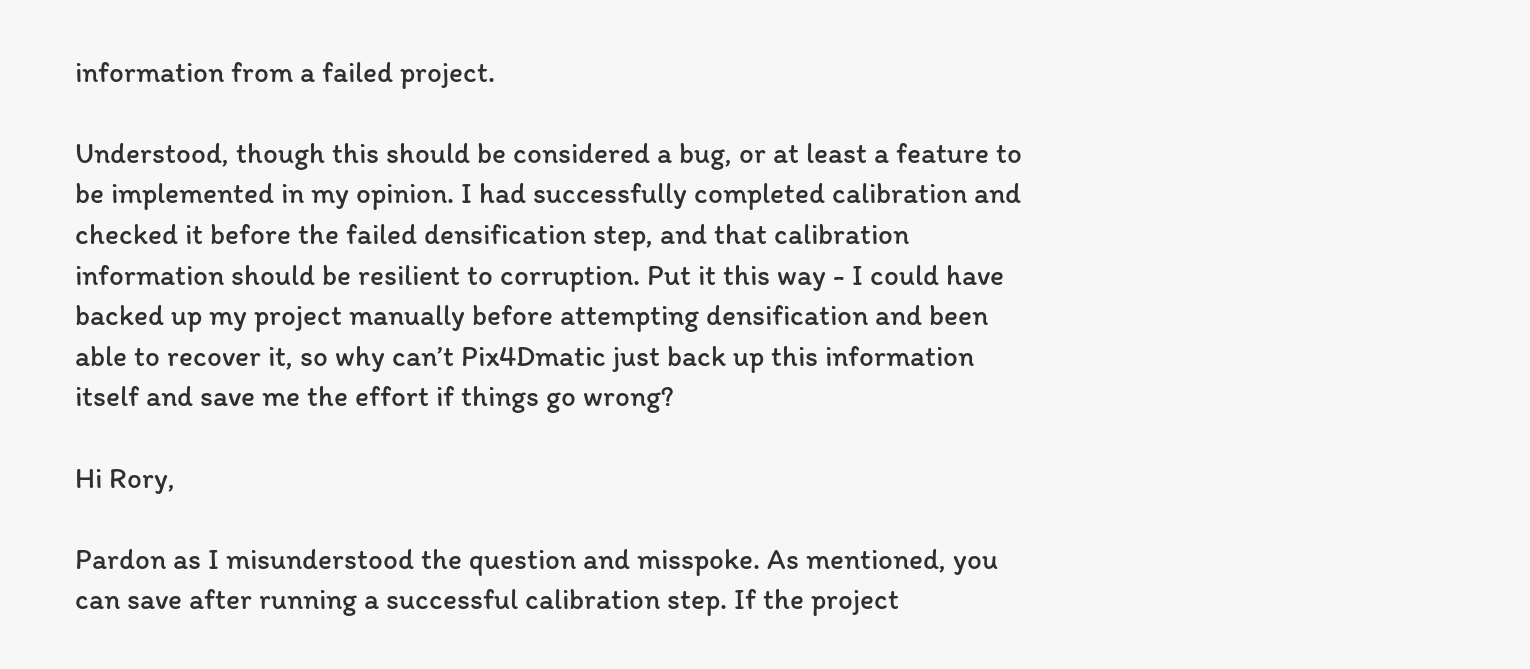information from a failed project.

Understood, though this should be considered a bug, or at least a feature to be implemented in my opinion. I had successfully completed calibration and checked it before the failed densification step, and that calibration information should be resilient to corruption. Put it this way - I could have backed up my project manually before attempting densification and been able to recover it, so why can’t Pix4Dmatic just back up this information itself and save me the effort if things go wrong?

Hi Rory,

Pardon as I misunderstood the question and misspoke. As mentioned, you can save after running a successful calibration step. If the project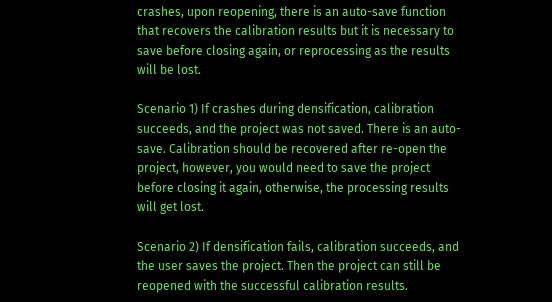crashes, upon reopening, there is an auto-save function that recovers the calibration results but it is necessary to save before closing again, or reprocessing as the results will be lost.

Scenario 1) If crashes during densification, calibration succeeds, and the project was not saved. There is an auto-save. Calibration should be recovered after re-open the project, however, you would need to save the project before closing it again, otherwise, the processing results will get lost.

Scenario 2) If densification fails, calibration succeeds, and the user saves the project. Then the project can still be reopened with the successful calibration results.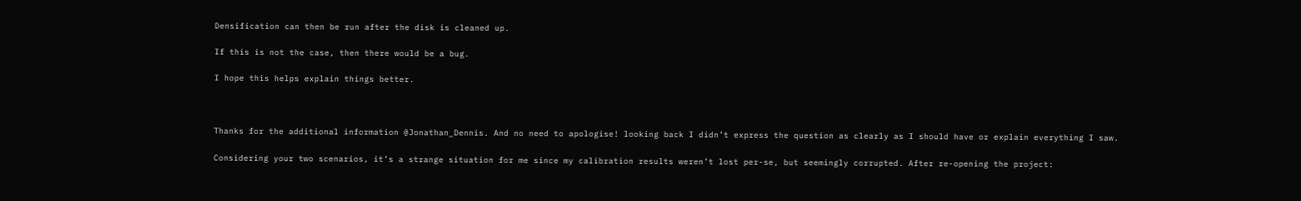Densification can then be run after the disk is cleaned up.

If this is not the case, then there would be a bug.

I hope this helps explain things better.



Thanks for the additional information @Jonathan_Dennis. And no need to apologise! looking back I didn’t express the question as clearly as I should have or explain everything I saw.

Considering your two scenarios, it’s a strange situation for me since my calibration results weren’t lost per-se, but seemingly corrupted. After re-opening the project: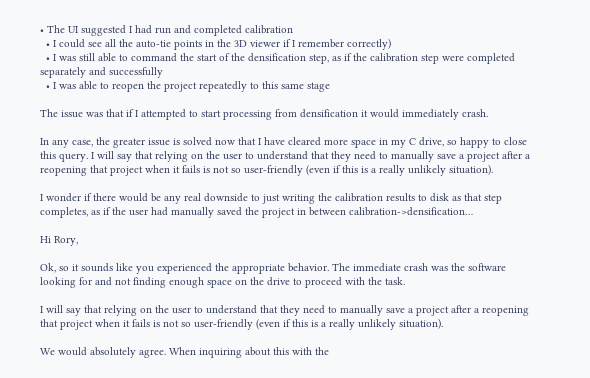• The UI suggested I had run and completed calibration
  • I could see all the auto-tie points in the 3D viewer if I remember correctly)
  • I was still able to command the start of the densification step, as if the calibration step were completed separately and successfully
  • I was able to reopen the project repeatedly to this same stage

The issue was that if I attempted to start processing from densification it would immediately crash.

In any case, the greater issue is solved now that I have cleared more space in my C drive, so happy to close this query. I will say that relying on the user to understand that they need to manually save a project after a reopening that project when it fails is not so user-friendly (even if this is a really unlikely situation).

I wonder if there would be any real downside to just writing the calibration results to disk as that step completes, as if the user had manually saved the project in between calibration->densification…

Hi Rory,

Ok, so it sounds like you experienced the appropriate behavior. The immediate crash was the software looking for and not finding enough space on the drive to proceed with the task.

I will say that relying on the user to understand that they need to manually save a project after a reopening that project when it fails is not so user-friendly (even if this is a really unlikely situation).

We would absolutely agree. When inquiring about this with the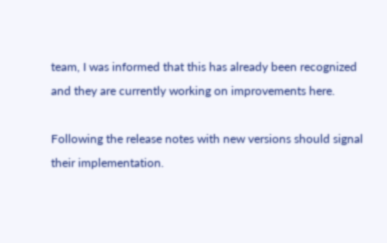team, I was informed that this has already been recognized and they are currently working on improvements here.

Following the release notes with new versions should signal their implementation.